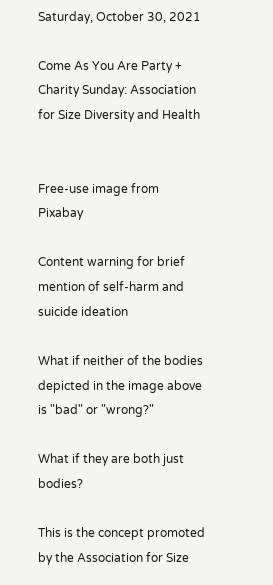Saturday, October 30, 2021

Come As You Are Party + Charity Sunday: Association for Size Diversity and Health


Free-use image from Pixabay

Content warning for brief mention of self-harm and suicide ideation

What if neither of the bodies depicted in the image above is "bad" or "wrong?"

What if they are both just bodies?

This is the concept promoted by the Association for Size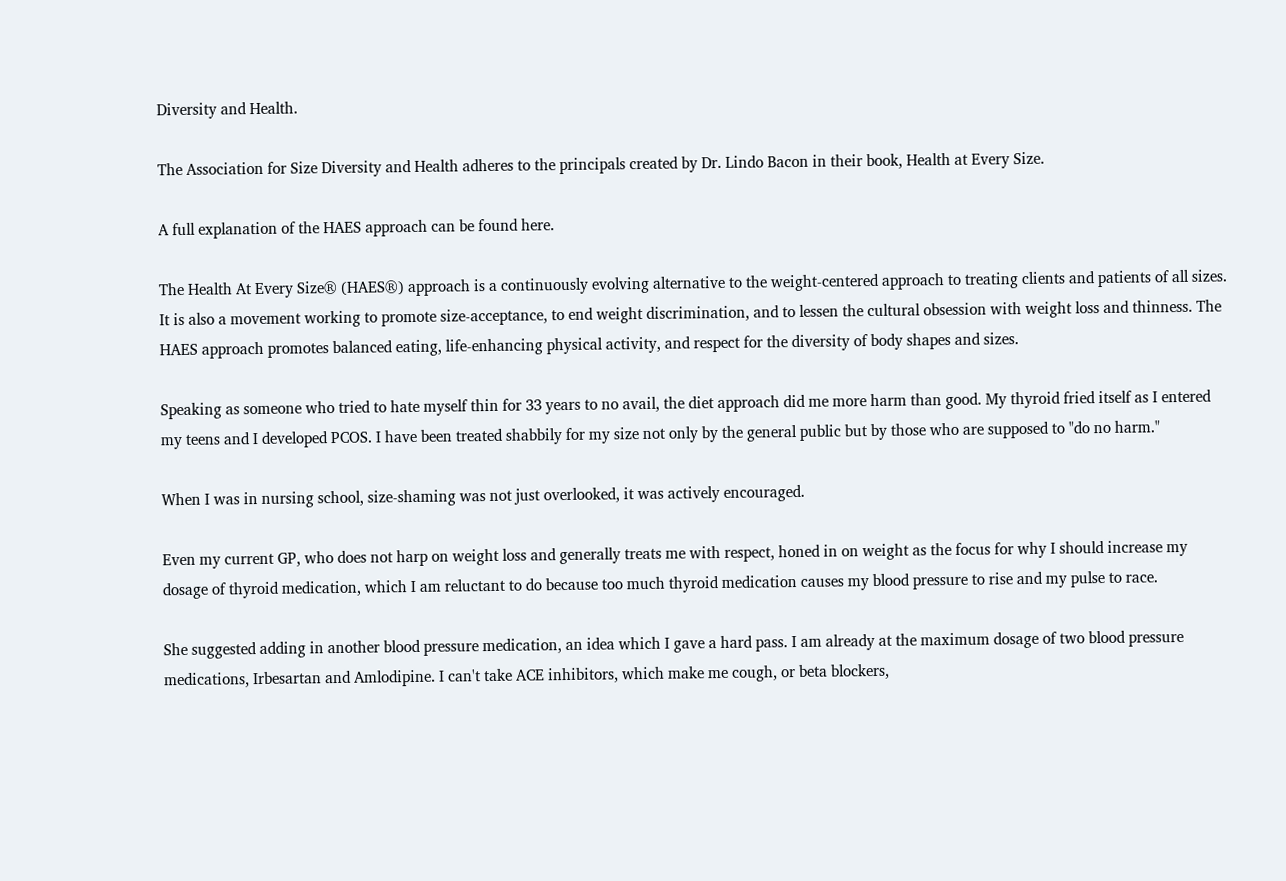Diversity and Health.

The Association for Size Diversity and Health adheres to the principals created by Dr. Lindo Bacon in their book, Health at Every Size.

A full explanation of the HAES approach can be found here.

The Health At Every Size® (HAES®) approach is a continuously evolving alternative to the weight-centered approach to treating clients and patients of all sizes. It is also a movement working to promote size-acceptance, to end weight discrimination, and to lessen the cultural obsession with weight loss and thinness. The HAES approach promotes balanced eating, life-enhancing physical activity, and respect for the diversity of body shapes and sizes.

Speaking as someone who tried to hate myself thin for 33 years to no avail, the diet approach did me more harm than good. My thyroid fried itself as I entered my teens and I developed PCOS. I have been treated shabbily for my size not only by the general public but by those who are supposed to "do no harm."

When I was in nursing school, size-shaming was not just overlooked, it was actively encouraged.

Even my current GP, who does not harp on weight loss and generally treats me with respect, honed in on weight as the focus for why I should increase my dosage of thyroid medication, which I am reluctant to do because too much thyroid medication causes my blood pressure to rise and my pulse to race.

She suggested adding in another blood pressure medication, an idea which I gave a hard pass. I am already at the maximum dosage of two blood pressure medications, Irbesartan and Amlodipine. I can't take ACE inhibitors, which make me cough, or beta blockers,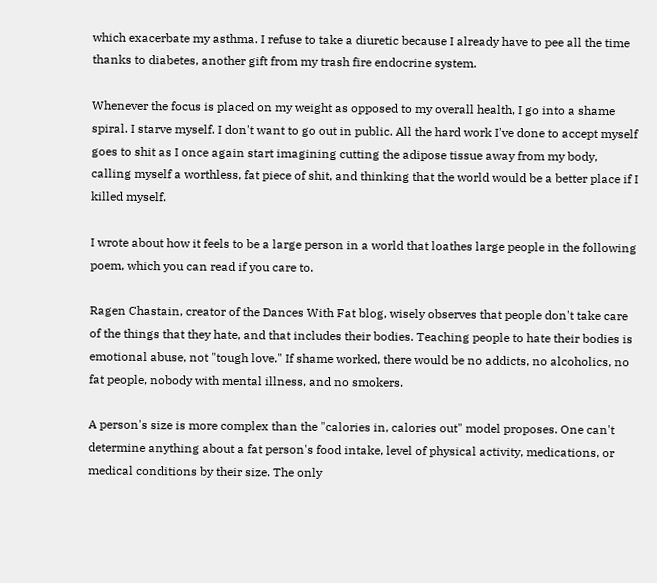which exacerbate my asthma. I refuse to take a diuretic because I already have to pee all the time thanks to diabetes, another gift from my trash fire endocrine system.

Whenever the focus is placed on my weight as opposed to my overall health, I go into a shame spiral. I starve myself. I don't want to go out in public. All the hard work I've done to accept myself goes to shit as I once again start imagining cutting the adipose tissue away from my body, calling myself a worthless, fat piece of shit, and thinking that the world would be a better place if I killed myself.

I wrote about how it feels to be a large person in a world that loathes large people in the following poem, which you can read if you care to.

Ragen Chastain, creator of the Dances With Fat blog, wisely observes that people don't take care of the things that they hate, and that includes their bodies. Teaching people to hate their bodies is emotional abuse, not "tough love." If shame worked, there would be no addicts, no alcoholics, no fat people, nobody with mental illness, and no smokers.

A person's size is more complex than the "calories in, calories out" model proposes. One can't determine anything about a fat person's food intake, level of physical activity, medications, or medical conditions by their size. The only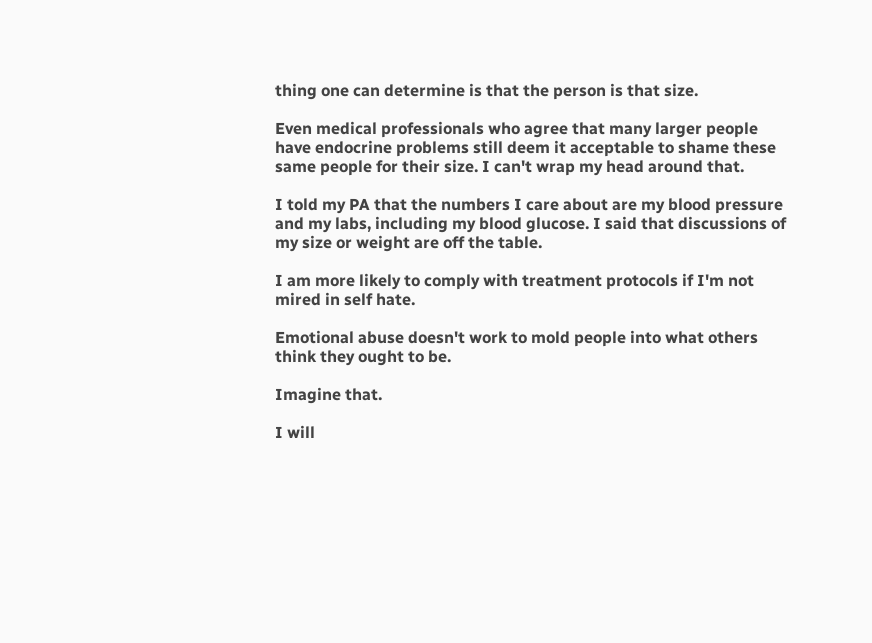thing one can determine is that the person is that size.

Even medical professionals who agree that many larger people have endocrine problems still deem it acceptable to shame these same people for their size. I can't wrap my head around that.

I told my PA that the numbers I care about are my blood pressure and my labs, including my blood glucose. I said that discussions of my size or weight are off the table.

I am more likely to comply with treatment protocols if I'm not mired in self hate.

Emotional abuse doesn't work to mold people into what others think they ought to be.

Imagine that.

I will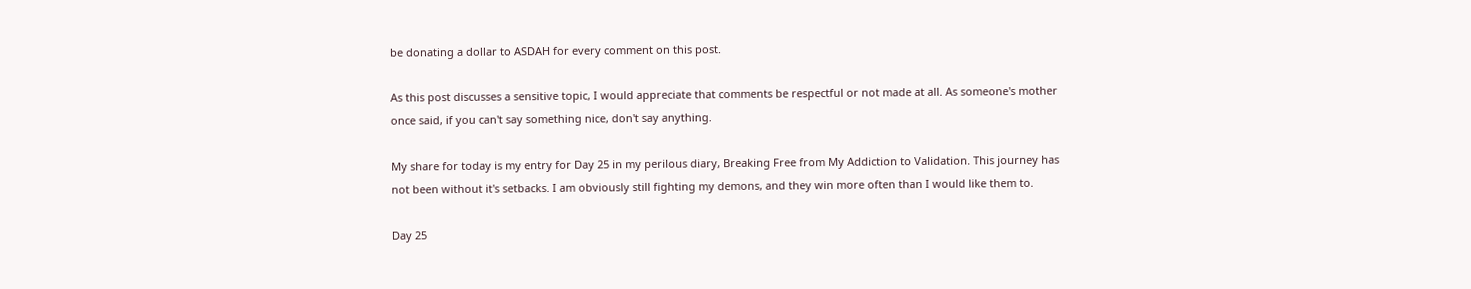be donating a dollar to ASDAH for every comment on this post.

As this post discusses a sensitive topic, I would appreciate that comments be respectful or not made at all. As someone's mother once said, if you can't say something nice, don't say anything.

My share for today is my entry for Day 25 in my perilous diary, Breaking Free from My Addiction to Validation. This journey has not been without it's setbacks. I am obviously still fighting my demons, and they win more often than I would like them to.

Day 25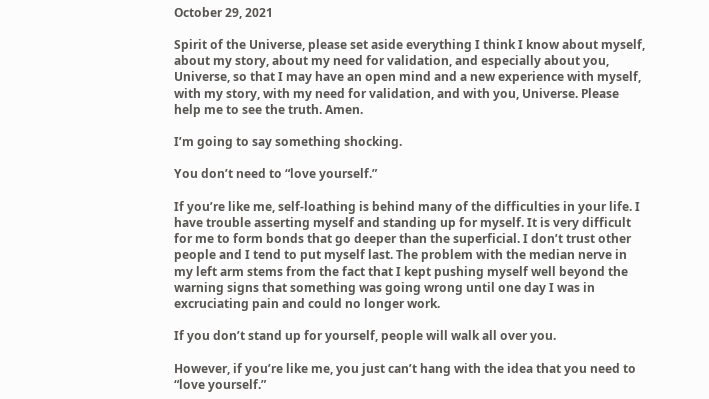October 29, 2021

Spirit of the Universe, please set aside everything I think I know about myself, about my story, about my need for validation, and especially about you, Universe, so that I may have an open mind and a new experience with myself, with my story, with my need for validation, and with you, Universe. Please help me to see the truth. Amen.

I’m going to say something shocking.

You don’t need to “love yourself.”

If you’re like me, self-loathing is behind many of the difficulties in your life. I have trouble asserting myself and standing up for myself. It is very difficult for me to form bonds that go deeper than the superficial. I don’t trust other people and I tend to put myself last. The problem with the median nerve in my left arm stems from the fact that I kept pushing myself well beyond the warning signs that something was going wrong until one day I was in excruciating pain and could no longer work.

If you don’t stand up for yourself, people will walk all over you.

However, if you’re like me, you just can’t hang with the idea that you need to “love yourself.”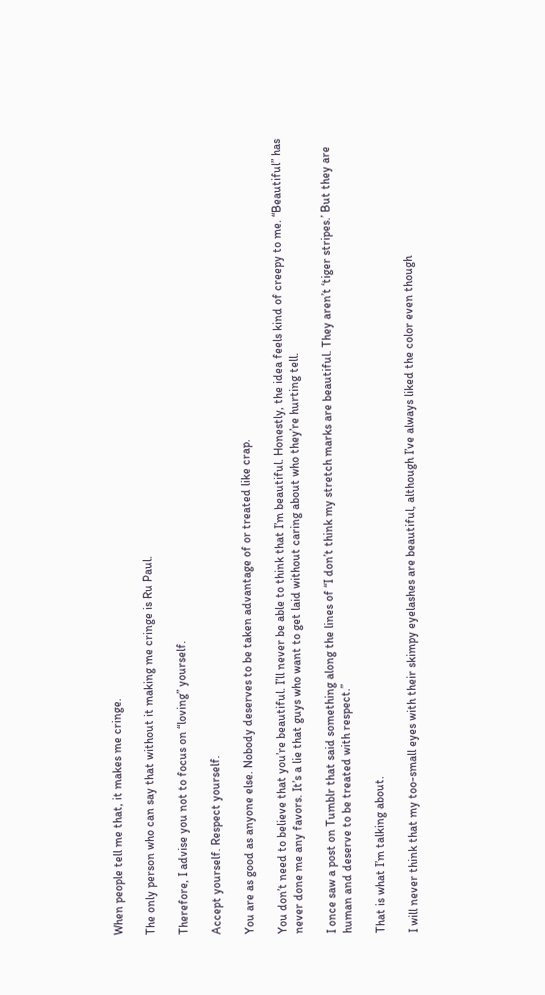When people tell me that, it makes me cringe.

The only person who can say that without it making me cringe is Ru Paul.

Therefore, I advise you not to focus on “loving” yourself.

Accept yourself. Respect yourself.

You are as good as anyone else. Nobody deserves to be taken advantage of or treated like crap.

You don’t need to believe that you’re beautiful. I’ll never be able to think that I’m beautiful. Honestly, the idea feels kind of creepy to me. “Beautiful” has never done me any favors. It’s a lie that guys who want to get laid without caring about who they’re hurting tell.

I once saw a post on Tumblr that said something along the lines of “I don’t think my stretch marks are beautiful. They aren’t ‘tiger stripes.’ But they are human and deserve to be treated with respect.”

That is what I’m talking about.

I will never think that my too-small eyes with their skimpy eyelashes are beautiful, although I’ve always liked the color even though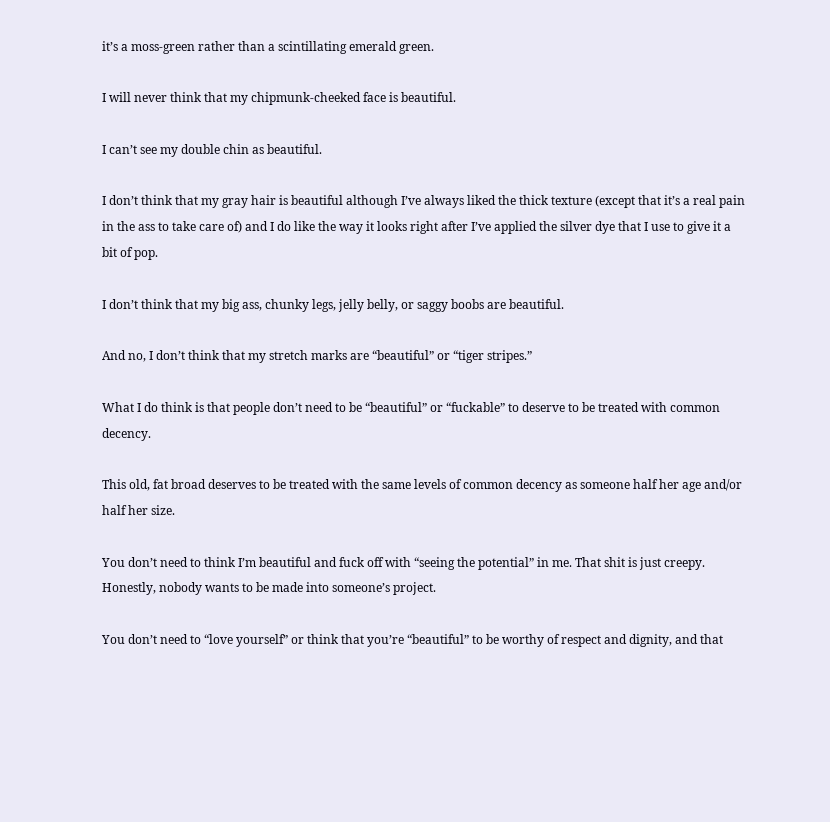it’s a moss-green rather than a scintillating emerald green.

I will never think that my chipmunk-cheeked face is beautiful.

I can’t see my double chin as beautiful.

I don’t think that my gray hair is beautiful although I’ve always liked the thick texture (except that it’s a real pain in the ass to take care of) and I do like the way it looks right after I’ve applied the silver dye that I use to give it a bit of pop.

I don’t think that my big ass, chunky legs, jelly belly, or saggy boobs are beautiful.

And no, I don’t think that my stretch marks are “beautiful” or “tiger stripes.”

What I do think is that people don’t need to be “beautiful” or “fuckable” to deserve to be treated with common decency.

This old, fat broad deserves to be treated with the same levels of common decency as someone half her age and/or half her size.

You don’t need to think I’m beautiful and fuck off with “seeing the potential” in me. That shit is just creepy. Honestly, nobody wants to be made into someone’s project.

You don’t need to “love yourself” or think that you’re “beautiful” to be worthy of respect and dignity, and that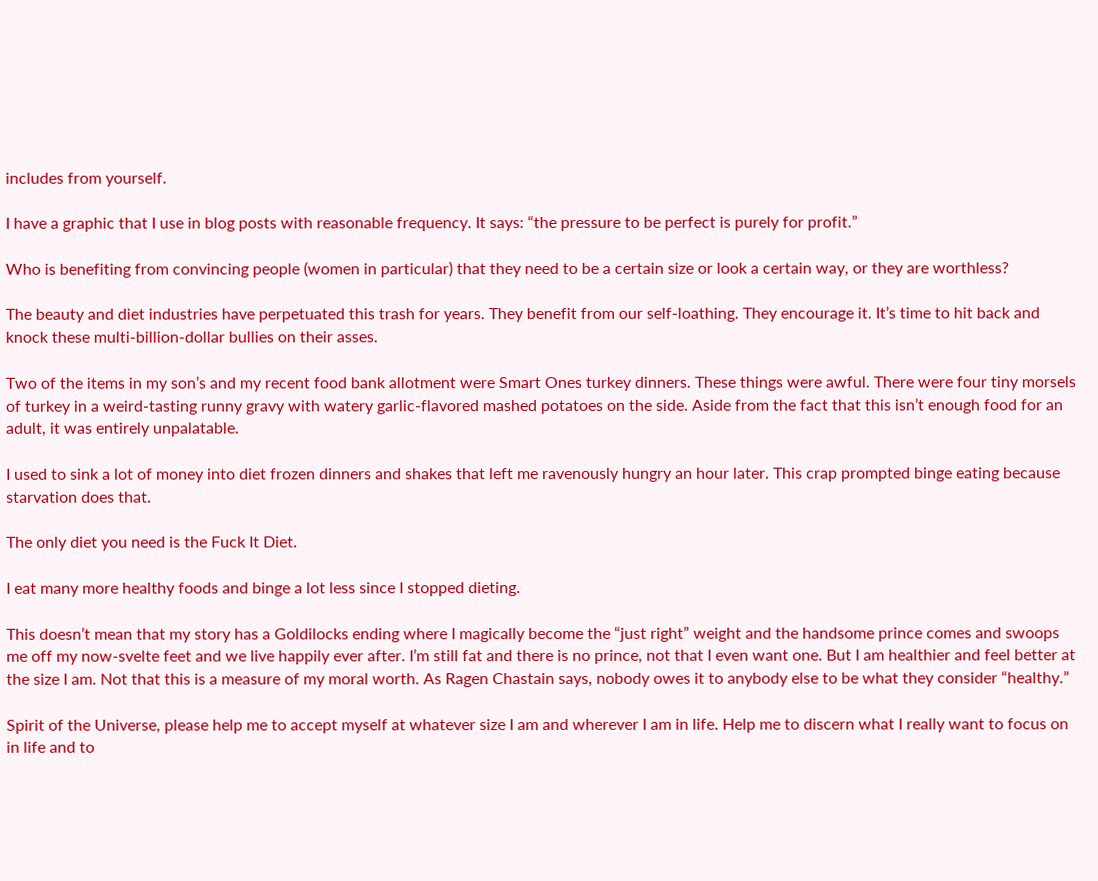includes from yourself.

I have a graphic that I use in blog posts with reasonable frequency. It says: “the pressure to be perfect is purely for profit.”

Who is benefiting from convincing people (women in particular) that they need to be a certain size or look a certain way, or they are worthless?

The beauty and diet industries have perpetuated this trash for years. They benefit from our self-loathing. They encourage it. It’s time to hit back and knock these multi-billion-dollar bullies on their asses.

Two of the items in my son’s and my recent food bank allotment were Smart Ones turkey dinners. These things were awful. There were four tiny morsels of turkey in a weird-tasting runny gravy with watery garlic-flavored mashed potatoes on the side. Aside from the fact that this isn’t enough food for an adult, it was entirely unpalatable.

I used to sink a lot of money into diet frozen dinners and shakes that left me ravenously hungry an hour later. This crap prompted binge eating because starvation does that.

The only diet you need is the Fuck It Diet.

I eat many more healthy foods and binge a lot less since I stopped dieting.

This doesn’t mean that my story has a Goldilocks ending where I magically become the “just right” weight and the handsome prince comes and swoops me off my now-svelte feet and we live happily ever after. I’m still fat and there is no prince, not that I even want one. But I am healthier and feel better at the size I am. Not that this is a measure of my moral worth. As Ragen Chastain says, nobody owes it to anybody else to be what they consider “healthy.”

Spirit of the Universe, please help me to accept myself at whatever size I am and wherever I am in life. Help me to discern what I really want to focus on in life and to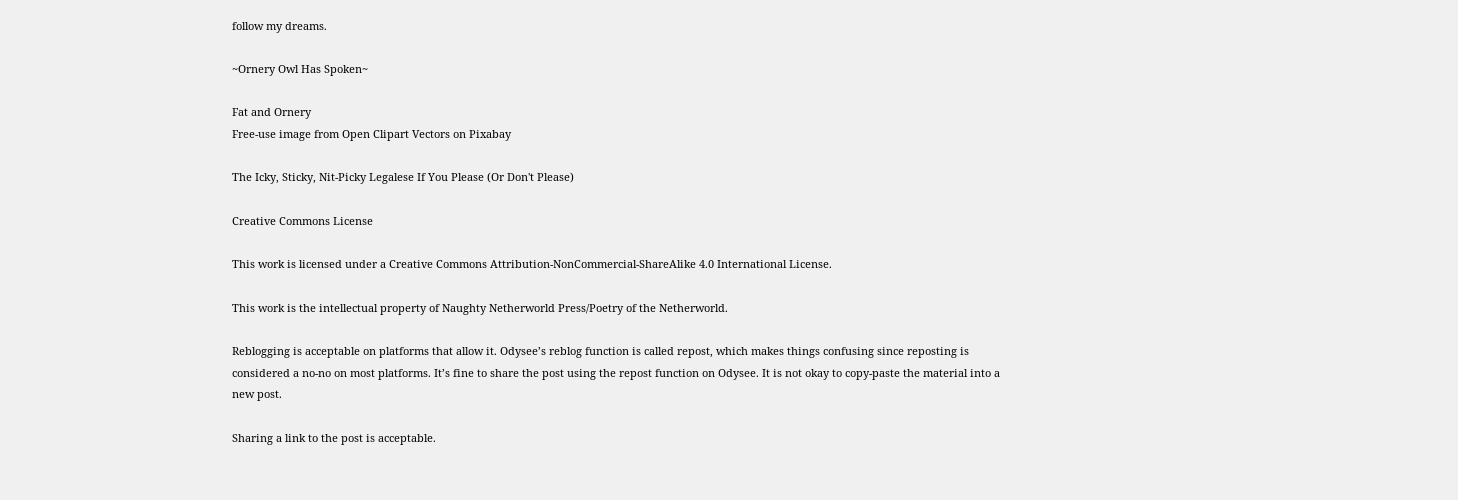follow my dreams.

~Ornery Owl Has Spoken~

Fat and Ornery
Free-use image from Open Clipart Vectors on Pixabay

The Icky, Sticky, Nit-Picky Legalese If You Please (Or Don't Please)

Creative Commons License

This work is licensed under a Creative Commons Attribution-NonCommercial-ShareAlike 4.0 International License.

This work is the intellectual property of Naughty Netherworld Press/Poetry of the Netherworld.

Reblogging is acceptable on platforms that allow it. Odysee’s reblog function is called repost, which makes things confusing since reposting is considered a no-no on most platforms. It’s fine to share the post using the repost function on Odysee. It is not okay to copy-paste the material into a new post.

Sharing a link to the post is acceptable.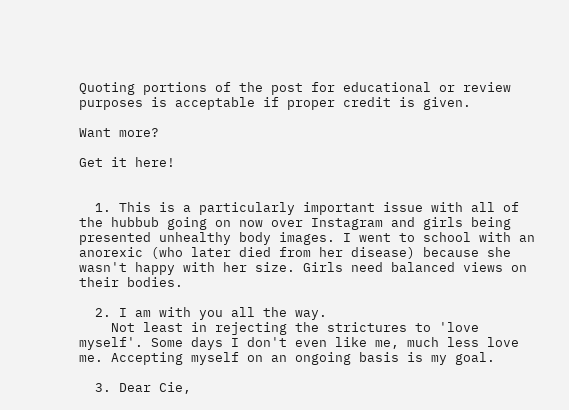Quoting portions of the post for educational or review purposes is acceptable if proper credit is given.

Want more?

Get it here!


  1. This is a particularly important issue with all of the hubbub going on now over Instagram and girls being presented unhealthy body images. I went to school with an anorexic (who later died from her disease) because she wasn't happy with her size. Girls need balanced views on their bodies.

  2. I am with you all the way.
    Not least in rejecting the strictures to 'love myself'. Some days I don't even like me, much less love me. Accepting myself on an ongoing basis is my goal.

  3. Dear Cie,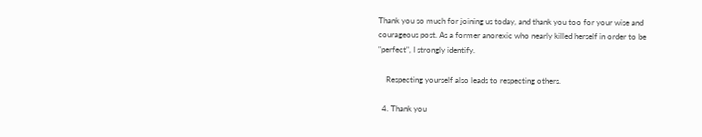Thank you so much for joining us today, and thank you too for your wise and courageous post. As a former anorexic who nearly killed herself in order to be "perfect", I strongly identify.

    Respecting yourself also leads to respecting others.

  4. Thank you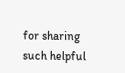for sharing such helpful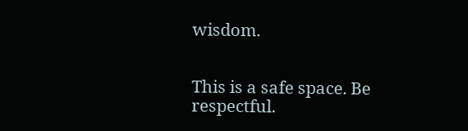wisdom.


This is a safe space. Be respectful.